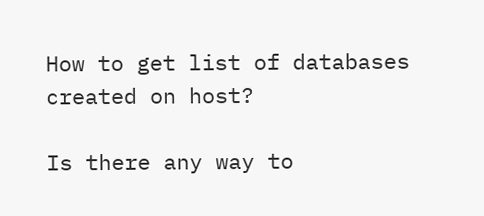How to get list of databases created on host?

Is there any way to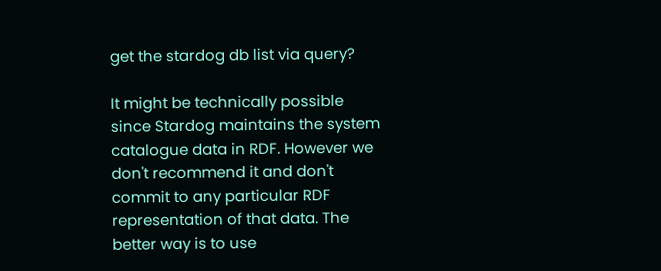get the stardog db list via query?

It might be technically possible since Stardog maintains the system catalogue data in RDF. However we don't recommend it and don't commit to any particular RDF representation of that data. The better way is to use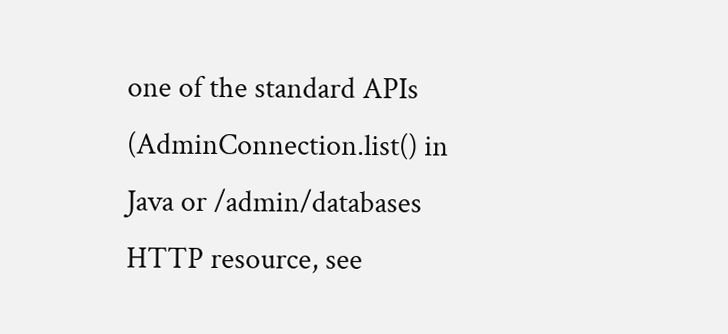one of the standard APIs (AdminConnection.list() in Java or /admin/databases HTTP resource, see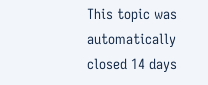This topic was automatically closed 14 days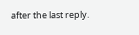after the last reply.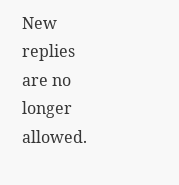New replies are no longer allowed.